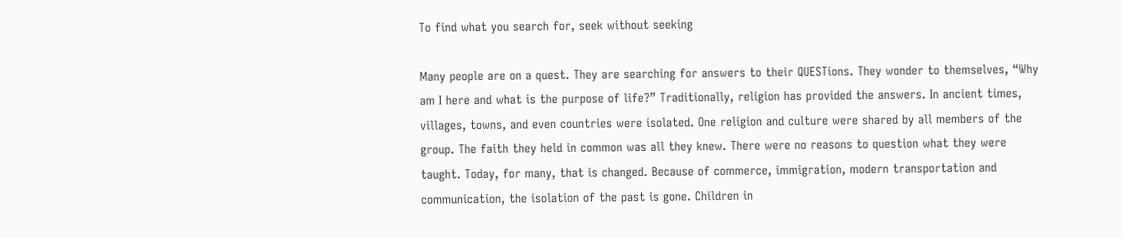To find what you search for, seek without seeking

Many people are on a quest. They are searching for answers to their QUESTions. They wonder to themselves, “Why am I here and what is the purpose of life?” Traditionally, religion has provided the answers. In ancient times, villages, towns, and even countries were isolated. One religion and culture were shared by all members of the group. The faith they held in common was all they knew. There were no reasons to question what they were taught. Today, for many, that is changed. Because of commerce, immigration, modern transportation and communication, the isolation of the past is gone. Children in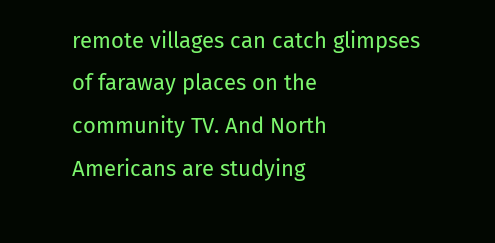remote villages can catch glimpses of faraway places on the community TV. And North Americans are studying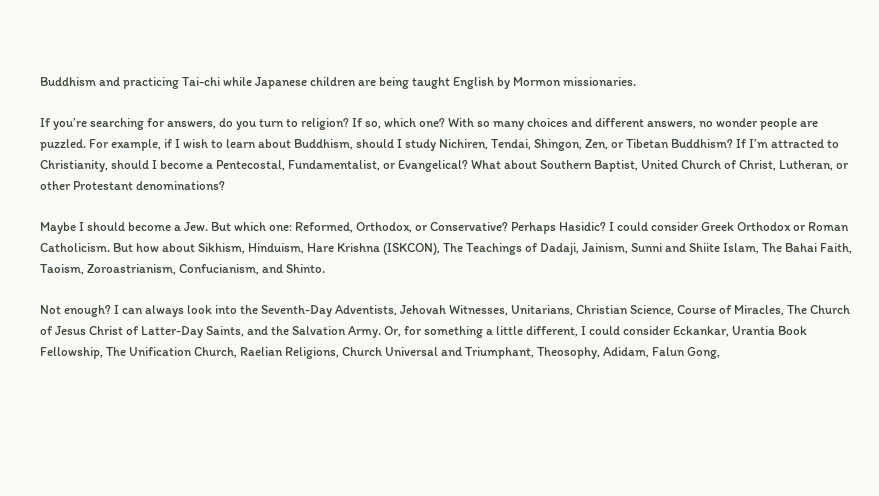Buddhism and practicing Tai-chi while Japanese children are being taught English by Mormon missionaries.

If you’re searching for answers, do you turn to religion? If so, which one? With so many choices and different answers, no wonder people are puzzled. For example, if I wish to learn about Buddhism, should I study Nichiren, Tendai, Shingon, Zen, or Tibetan Buddhism? If I’m attracted to Christianity, should I become a Pentecostal, Fundamentalist, or Evangelical? What about Southern Baptist, United Church of Christ, Lutheran, or other Protestant denominations?

Maybe I should become a Jew. But which one: Reformed, Orthodox, or Conservative? Perhaps Hasidic? I could consider Greek Orthodox or Roman Catholicism. But how about Sikhism, Hinduism, Hare Krishna (ISKCON), The Teachings of Dadaji, Jainism, Sunni and Shiite Islam, The Bahai Faith, Taoism, Zoroastrianism, Confucianism, and Shinto.

Not enough? I can always look into the Seventh-Day Adventists, Jehovah Witnesses, Unitarians, Christian Science, Course of Miracles, The Church of Jesus Christ of Latter-Day Saints, and the Salvation Army. Or, for something a little different, I could consider Eckankar, Urantia Book Fellowship, The Unification Church, Raelian Religions, Church Universal and Triumphant, Theosophy, Adidam, Falun Gong,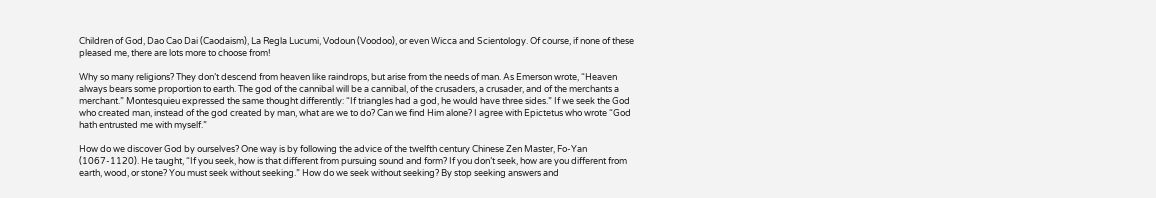Children of God, Dao Cao Dai (Caodaism), La Regla Lucumi, Vodoun (Voodoo), or even Wicca and Scientology. Of course, if none of these pleased me, there are lots more to choose from!

Why so many religions? They don’t descend from heaven like raindrops, but arise from the needs of man. As Emerson wrote, “Heaven always bears some proportion to earth. The god of the cannibal will be a cannibal, of the crusaders, a crusader, and of the merchants a merchant.” Montesquieu expressed the same thought differently: “If triangles had a god, he would have three sides.” If we seek the God who created man, instead of the god created by man, what are we to do? Can we find Him alone? I agree with Epictetus who wrote “God hath entrusted me with myself.”

How do we discover God by ourselves? One way is by following the advice of the twelfth century Chinese Zen Master, Fo-Yan (1067-1120). He taught, “If you seek, how is that different from pursuing sound and form? If you don’t seek, how are you different from earth, wood, or stone? You must seek without seeking.” How do we seek without seeking? By stop seeking answers and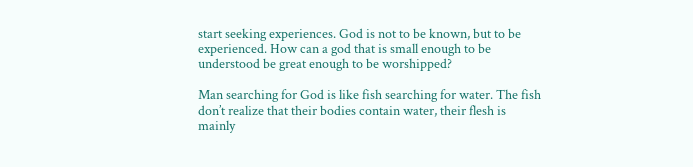start seeking experiences. God is not to be known, but to be experienced. How can a god that is small enough to be understood be great enough to be worshipped?

Man searching for God is like fish searching for water. The fish don’t realize that their bodies contain water, their flesh is mainly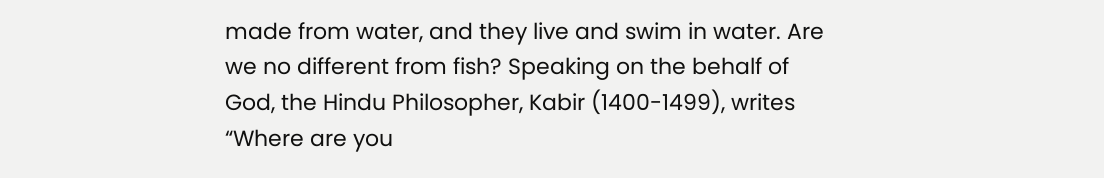made from water, and they live and swim in water. Are we no different from fish? Speaking on the behalf of God, the Hindu Philosopher, Kabir (1400-1499), writes “Where are you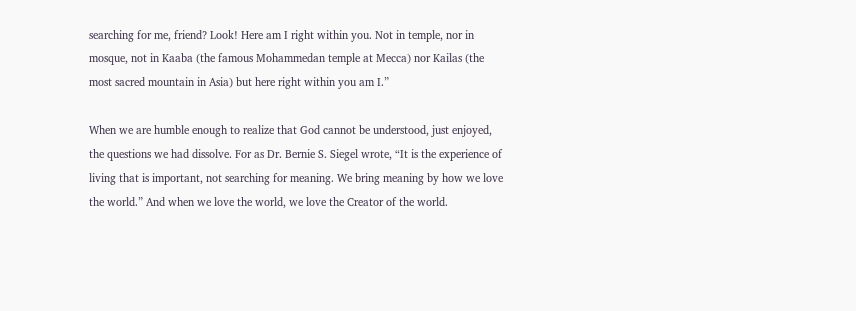searching for me, friend? Look! Here am I right within you. Not in temple, nor in mosque, not in Kaaba (the famous Mohammedan temple at Mecca) nor Kailas (the most sacred mountain in Asia) but here right within you am I.”

When we are humble enough to realize that God cannot be understood, just enjoyed, the questions we had dissolve. For as Dr. Bernie S. Siegel wrote, “It is the experience of living that is important, not searching for meaning. We bring meaning by how we love the world.” And when we love the world, we love the Creator of the world.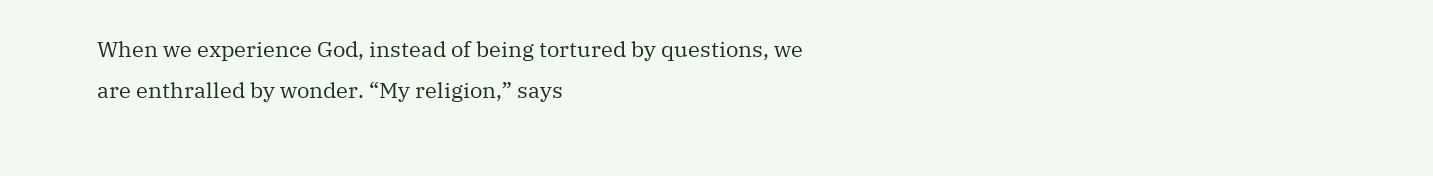When we experience God, instead of being tortured by questions, we are enthralled by wonder. “My religion,” says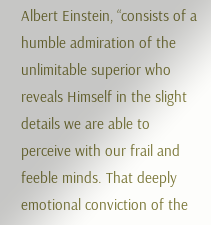Albert Einstein, “consists of a humble admiration of the unlimitable superior who reveals Himself in the slight details we are able to perceive with our frail and feeble minds. That deeply emotional conviction of the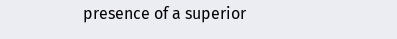presence of a superior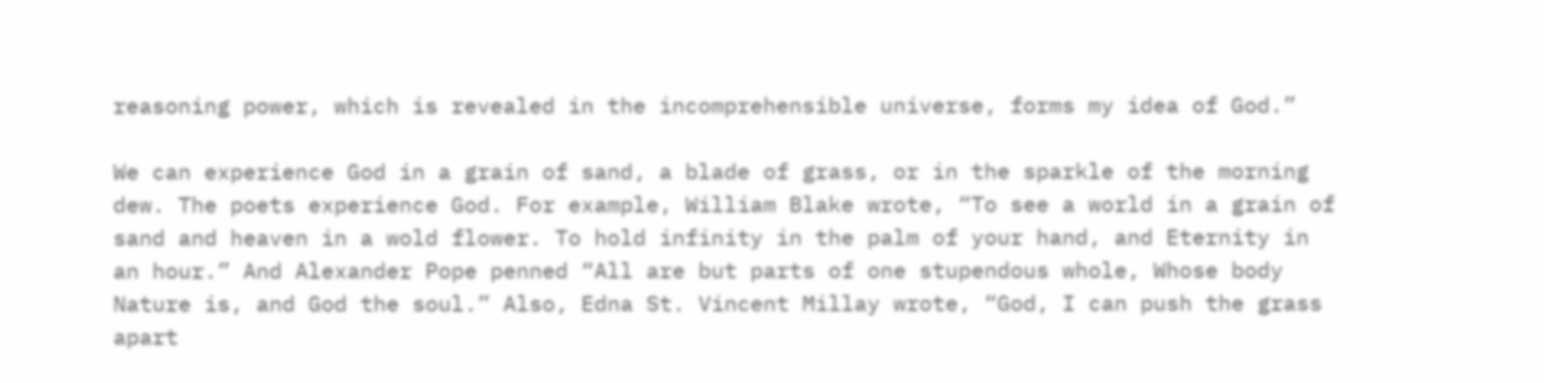reasoning power, which is revealed in the incomprehensible universe, forms my idea of God.”

We can experience God in a grain of sand, a blade of grass, or in the sparkle of the morning dew. The poets experience God. For example, William Blake wrote, “To see a world in a grain of sand and heaven in a wold flower. To hold infinity in the palm of your hand, and Eternity in an hour.” And Alexander Pope penned “All are but parts of one stupendous whole, Whose body Nature is, and God the soul.” Also, Edna St. Vincent Millay wrote, “God, I can push the grass apart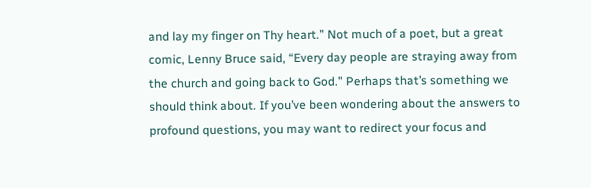and lay my finger on Thy heart.” Not much of a poet, but a great comic, Lenny Bruce said, “Every day people are straying away from the church and going back to God.” Perhaps that’s something we should think about. If you’ve been wondering about the answers to profound questions, you may want to redirect your focus and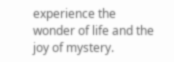experience the wonder of life and the joy of mystery.